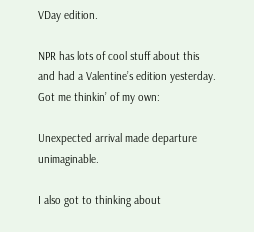VDay edition.

NPR has lots of cool stuff about this and had a Valentine’s edition yesterday.
Got me thinkin’ of my own:

Unexpected arrival made departure unimaginable.

I also got to thinking about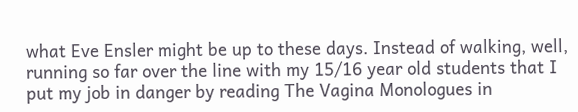what Eve Ensler might be up to these days. Instead of walking, well, running so far over the line with my 15/16 year old students that I put my job in danger by reading The Vagina Monologues in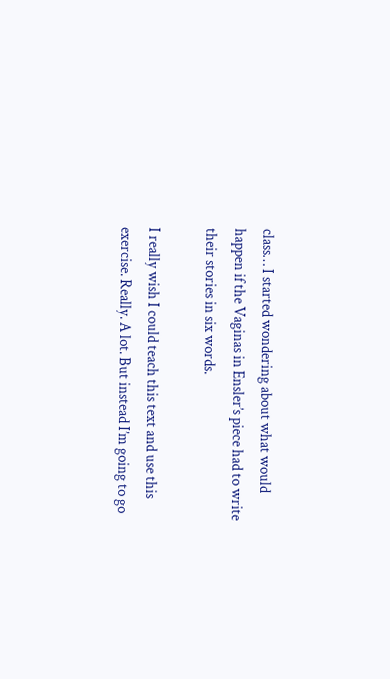class… I started wondering about what would happen if the Vaginas in Ensler’s piece had to write their stories in six words.

I really wish I could teach this text and use this exercise. Really. A lot. But instead I’m going to go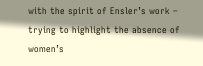with the spirit of Ensler’s work – trying to highlight the absence of women’s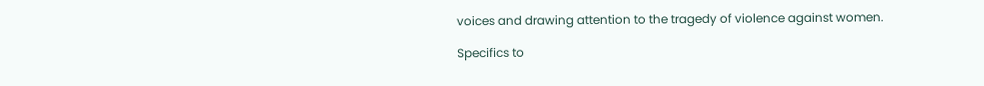voices and drawing attention to the tragedy of violence against women.

Specifics to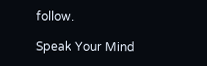follow.

Speak Your Mind